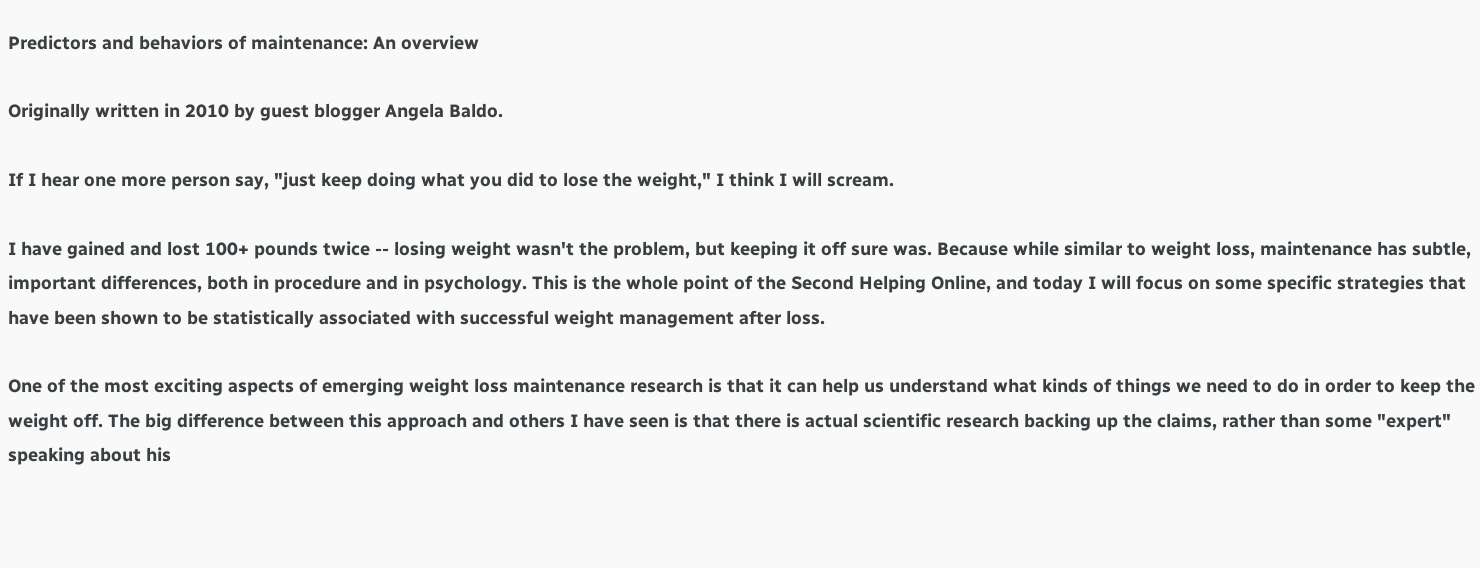Predictors and behaviors of maintenance: An overview

Originally written in 2010 by guest blogger Angela Baldo.

If I hear one more person say, "just keep doing what you did to lose the weight," I think I will scream.

I have gained and lost 100+ pounds twice -- losing weight wasn't the problem, but keeping it off sure was. Because while similar to weight loss, maintenance has subtle, important differences, both in procedure and in psychology. This is the whole point of the Second Helping Online, and today I will focus on some specific strategies that have been shown to be statistically associated with successful weight management after loss.

One of the most exciting aspects of emerging weight loss maintenance research is that it can help us understand what kinds of things we need to do in order to keep the weight off. The big difference between this approach and others I have seen is that there is actual scientific research backing up the claims, rather than some "expert" speaking about his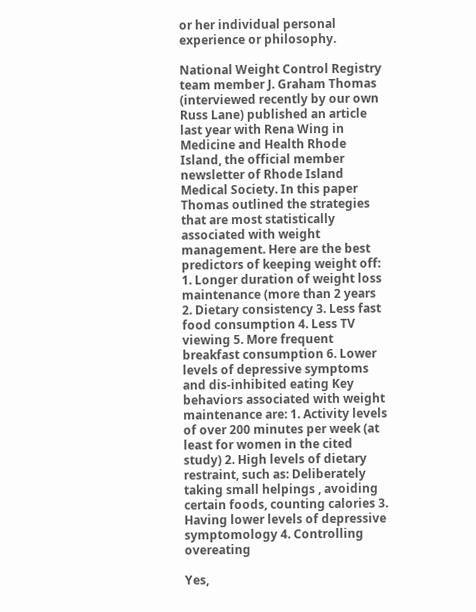or her individual personal experience or philosophy.

National Weight Control Registry team member J. Graham Thomas (interviewed recently by our own Russ Lane) published an article last year with Rena Wing in Medicine and Health Rhode Island, the official member newsletter of Rhode Island Medical Society. In this paper Thomas outlined the strategies that are most statistically associated with weight management. Here are the best predictors of keeping weight off: 1. Longer duration of weight loss maintenance (more than 2 years 2. Dietary consistency 3. Less fast food consumption 4. Less TV viewing 5. More frequent breakfast consumption 6. Lower levels of depressive symptoms and dis-inhibited eating Key behaviors associated with weight maintenance are: 1. Activity levels of over 200 minutes per week (at least for women in the cited study) 2. High levels of dietary restraint, such as: Deliberately taking small helpings , avoiding certain foods, counting calories 3. Having lower levels of depressive symptomology 4. Controlling overeating

Yes,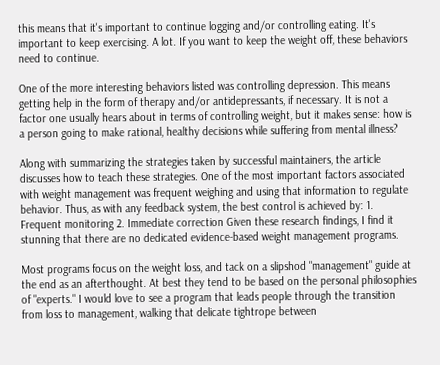this means that it's important to continue logging and/or controlling eating. It's important to keep exercising. A lot. If you want to keep the weight off, these behaviors need to continue.

One of the more interesting behaviors listed was controlling depression. This means getting help in the form of therapy and/or antidepressants, if necessary. It is not a factor one usually hears about in terms of controlling weight, but it makes sense: how is a person going to make rational, healthy decisions while suffering from mental illness?

Along with summarizing the strategies taken by successful maintainers, the article discusses how to teach these strategies. One of the most important factors associated with weight management was frequent weighing and using that information to regulate behavior. Thus, as with any feedback system, the best control is achieved by: 1. Frequent monitoring 2. Immediate correction Given these research findings, I find it stunning that there are no dedicated evidence-based weight management programs.

Most programs focus on the weight loss, and tack on a slipshod "management" guide at the end as an afterthought. At best they tend to be based on the personal philosophies of "experts." I would love to see a program that leads people through the transition from loss to management, walking that delicate tightrope between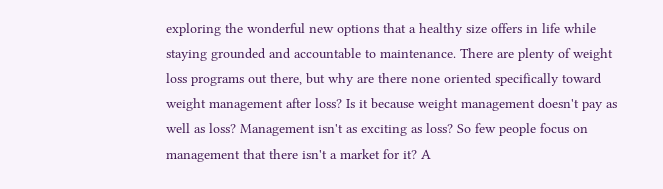exploring the wonderful new options that a healthy size offers in life while staying grounded and accountable to maintenance. There are plenty of weight loss programs out there, but why are there none oriented specifically toward weight management after loss? Is it because weight management doesn't pay as well as loss? Management isn't as exciting as loss? So few people focus on management that there isn't a market for it? A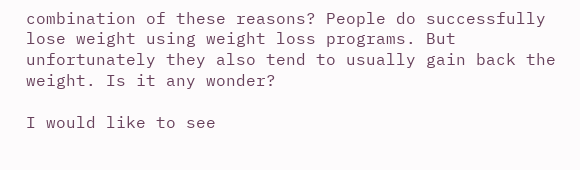combination of these reasons? People do successfully lose weight using weight loss programs. But unfortunately they also tend to usually gain back the weight. Is it any wonder?

I would like to see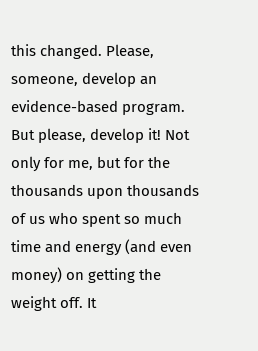this changed. Please, someone, develop an evidence-based program. But please, develop it! Not only for me, but for the thousands upon thousands of us who spent so much time and energy (and even money) on getting the weight off. It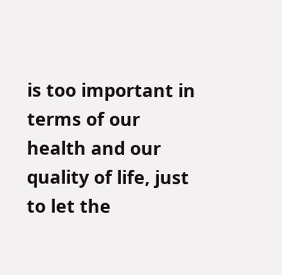is too important in terms of our health and our quality of life, just to let the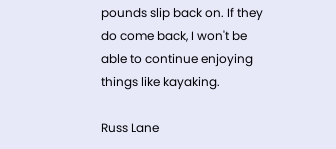pounds slip back on. If they do come back, I won't be able to continue enjoying things like kayaking.

Russ Lane